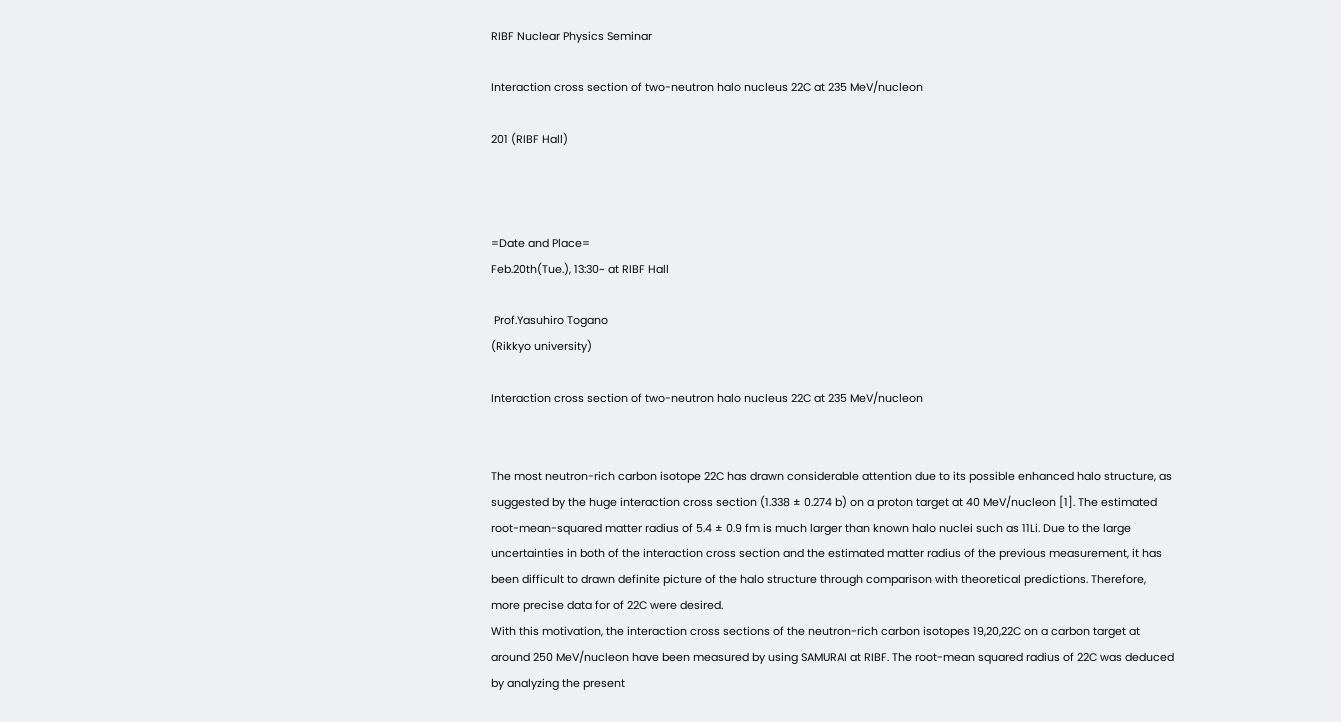RIBF Nuclear Physics Seminar

Interaction cross section of two-neutron halo nucleus 22C at 235 MeV/nucleon

201 (RIBF Hall)



=Date and Place=
Feb.20th(Tue.), 13:30~ at RIBF Hall

 Prof.Yasuhiro Togano
(Rikkyo university)

Interaction cross section of two-neutron halo nucleus 22C at 235 MeV/nucleon


The most neutron-rich carbon isotope 22C has drawn considerable attention due to its possible enhanced halo structure, as suggested by the huge interaction cross section (1.338 ± 0.274 b) on a proton target at 40 MeV/nucleon [1]. The estimated root-mean-squared matter radius of 5.4 ± 0.9 fm is much larger than known halo nuclei such as 11Li. Due to the large uncertainties in both of the interaction cross section and the estimated matter radius of the previous measurement, it has been difficult to drawn definite picture of the halo structure through comparison with theoretical predictions. Therefore, more precise data for of 22C were desired.
With this motivation, the interaction cross sections of the neutron-rich carbon isotopes 19,20,22C on a carbon target at around 250 MeV/nucleon have been measured by using SAMURAI at RIBF. The root-mean squared radius of 22C was deduced by analyzing the present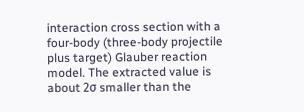interaction cross section with a four-body (three-body projectile plus target) Glauber reaction model. The extracted value is about 2σ smaller than the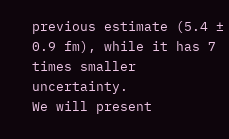previous estimate (5.4 ± 0.9 fm), while it has 7 times smaller uncertainty.
We will present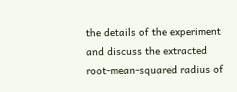the details of the experiment and discuss the extracted root-mean-squared radius of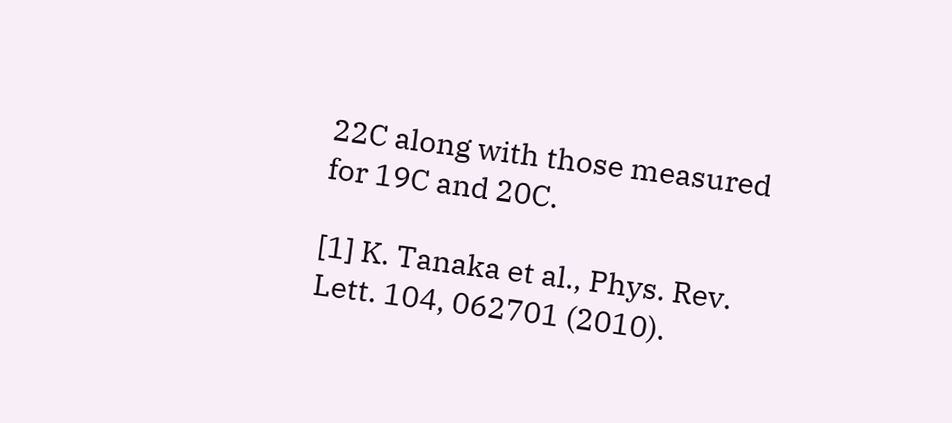22C along with those measured for 19C and 20C.

[1] K. Tanaka et al., Phys. Rev. Lett. 104, 062701 (2010).